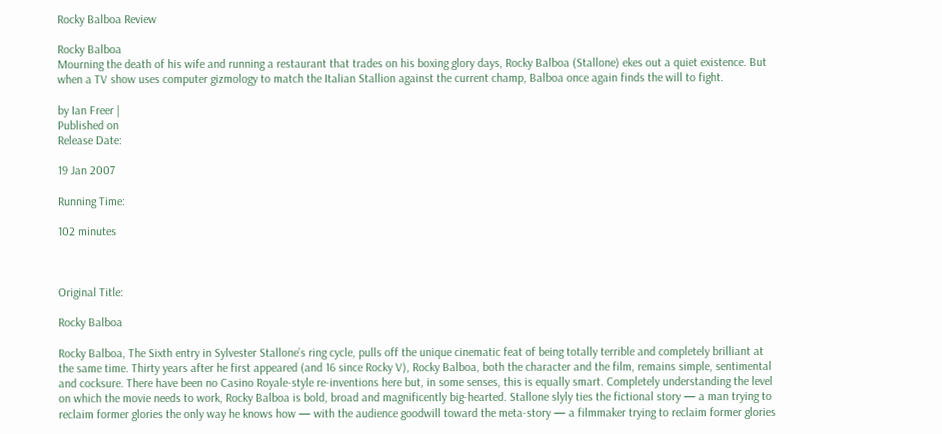Rocky Balboa Review

Rocky Balboa
Mourning the death of his wife and running a restaurant that trades on his boxing glory days, Rocky Balboa (Stallone) ekes out a quiet existence. But when a TV show uses computer gizmology to match the Italian Stallion against the current champ, Balboa once again finds the will to fight.

by Ian Freer |
Published on
Release Date:

19 Jan 2007

Running Time:

102 minutes



Original Title:

Rocky Balboa

Rocky Balboa, The Sixth entry in Sylvester Stallone’s ring cycle, pulls off the unique cinematic feat of being totally terrible and completely brilliant at the same time. Thirty years after he first appeared (and 16 since Rocky V), Rocky Balboa, both the character and the film, remains simple, sentimental and cocksure. There have been no Casino Royale-style re-inventions here but, in some senses, this is equally smart. Completely understanding the level on which the movie needs to work, Rocky Balboa is bold, broad and magnificently big-hearted. Stallone slyly ties the fictional story — a man trying to reclaim former glories the only way he knows how — with the audience goodwill toward the meta-story — a filmmaker trying to reclaim former glories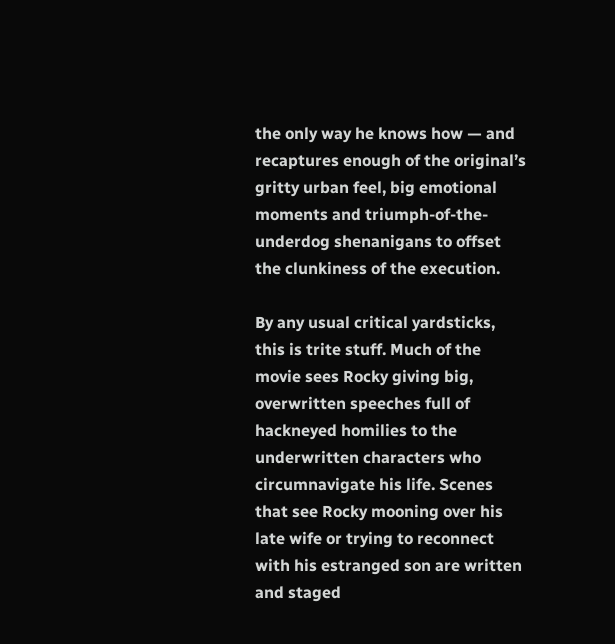the only way he knows how — and recaptures enough of the original’s gritty urban feel, big emotional moments and triumph-of-the-underdog shenanigans to offset the clunkiness of the execution.

By any usual critical yardsticks, this is trite stuff. Much of the movie sees Rocky giving big, overwritten speeches full of hackneyed homilies to the underwritten characters who circumnavigate his life. Scenes that see Rocky mooning over his late wife or trying to reconnect with his estranged son are written and staged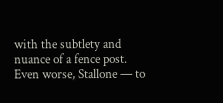with the subtlety and nuance of a fence post. Even worse, Stallone — to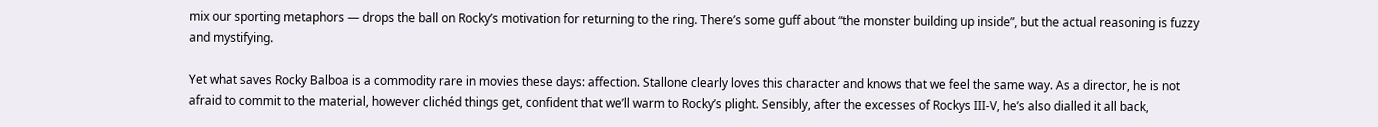mix our sporting metaphors — drops the ball on Rocky’s motivation for returning to the ring. There’s some guff about “the monster building up inside”, but the actual reasoning is fuzzy and mystifying.

Yet what saves Rocky Balboa is a commodity rare in movies these days: affection. Stallone clearly loves this character and knows that we feel the same way. As a director, he is not afraid to commit to the material, however clichéd things get, confident that we’ll warm to Rocky’s plight. Sensibly, after the excesses of Rockys III-V, he’s also dialled it all back,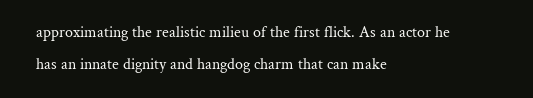approximating the realistic milieu of the first flick. As an actor he has an innate dignity and hangdog charm that can make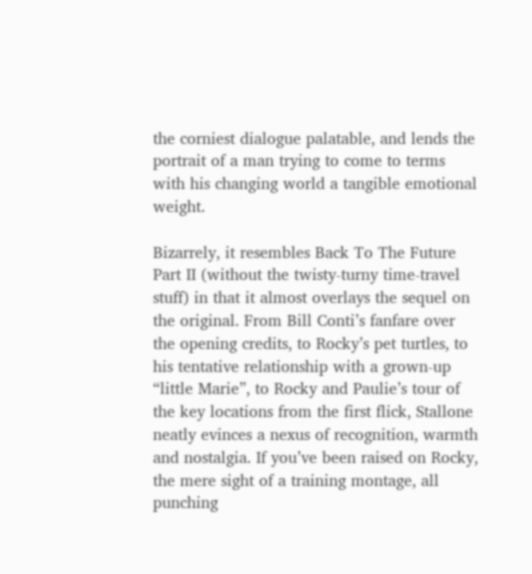the corniest dialogue palatable, and lends the portrait of a man trying to come to terms with his changing world a tangible emotional weight.

Bizarrely, it resembles Back To The Future Part II (without the twisty-turny time-travel stuff) in that it almost overlays the sequel on the original. From Bill Conti’s fanfare over the opening credits, to Rocky’s pet turtles, to his tentative relationship with a grown-up “little Marie”, to Rocky and Paulie’s tour of the key locations from the first flick, Stallone neatly evinces a nexus of recognition, warmth and nostalgia. If you’ve been raised on Rocky, the mere sight of a training montage, all punching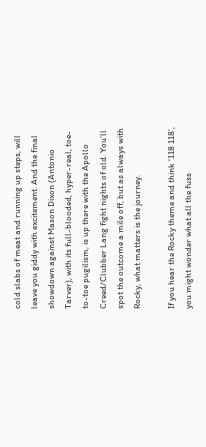cold slabs of meat and running up steps, will leave you giddy with excitement. And the final showdown against Mason Dixon (Antonio Tarver), with its full-blooded, hyper-real, toe-to-toe pugilism, is up there with the Apollo Creed/Clubber Lang fight nights of old. You’ll spot the outcome a mile off, but as always with Rocky, what matters is the journey.

If you hear the Rocky theme and think ‘118 118’, you might wonder what all the fuss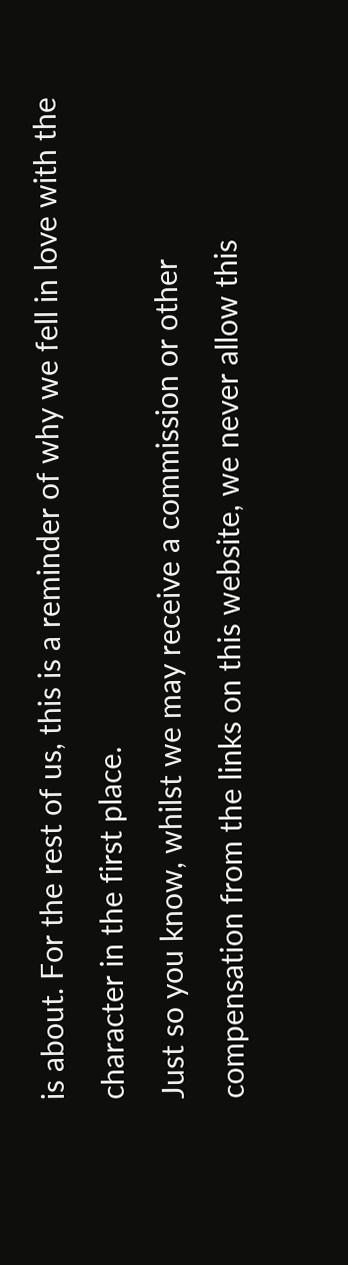is about. For the rest of us, this is a reminder of why we fell in love with the character in the first place.
Just so you know, whilst we may receive a commission or other compensation from the links on this website, we never allow this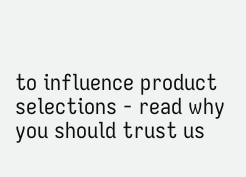to influence product selections - read why you should trust us